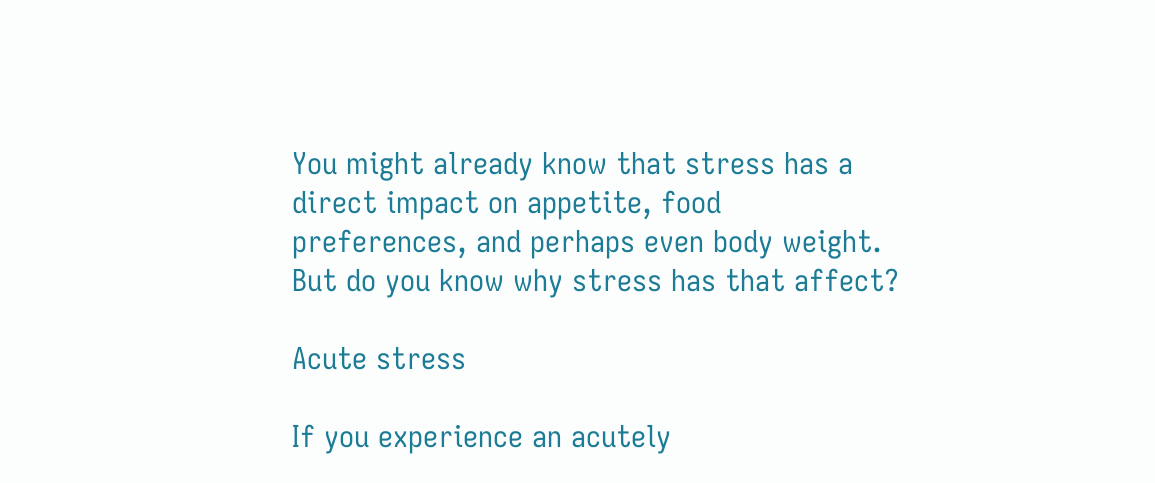You might already know that stress has a direct impact on appetite, food preferences, and perhaps even body weight. But do you know why stress has that affect?

Acute stress

If you experience an acutely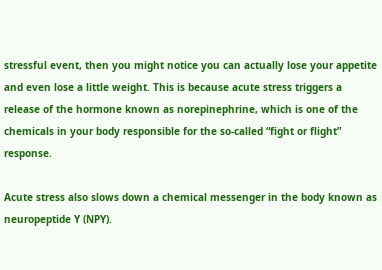stressful event, then you might notice you can actually lose your appetite and even lose a little weight. This is because acute stress triggers a release of the hormone known as norepinephrine, which is one of the chemicals in your body responsible for the so-called “fight or flight” response.

Acute stress also slows down a chemical messenger in the body known as neuropeptide Y (NPY).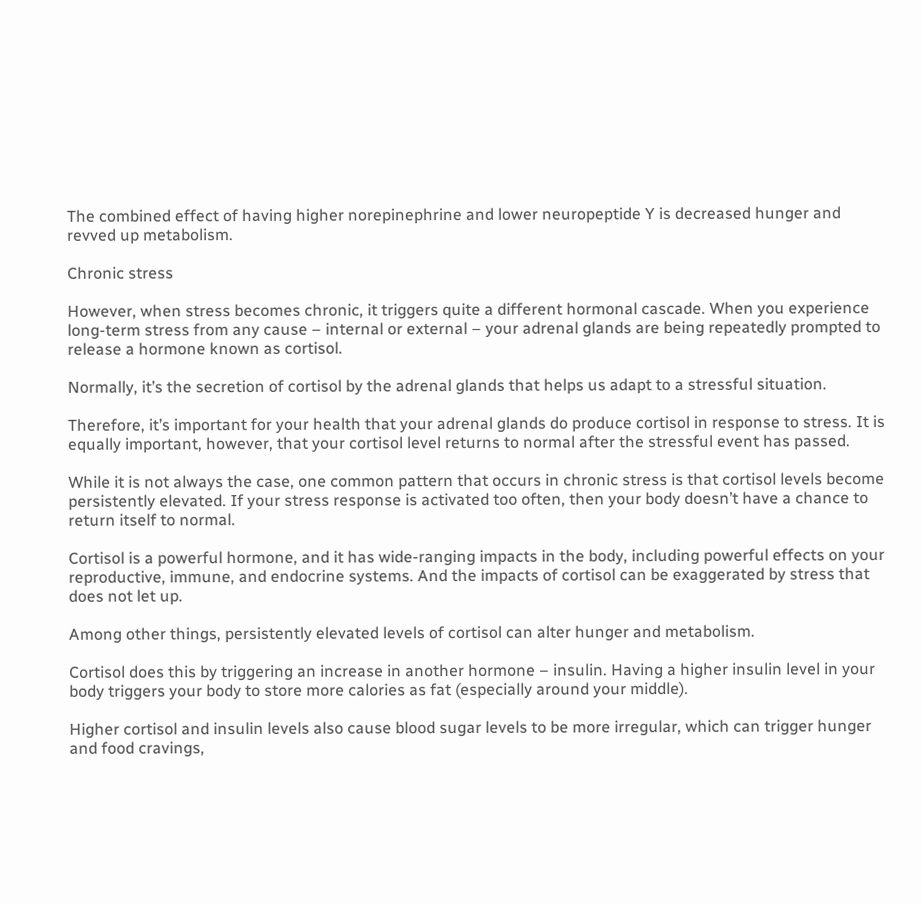The combined effect of having higher norepinephrine and lower neuropeptide Y is decreased hunger and revved up metabolism.

Chronic stress

However, when stress becomes chronic, it triggers quite a different hormonal cascade. When you experience long-term stress from any cause – internal or external – your adrenal glands are being repeatedly prompted to release a hormone known as cortisol.

Normally, it’s the secretion of cortisol by the adrenal glands that helps us adapt to a stressful situation.

Therefore, it’s important for your health that your adrenal glands do produce cortisol in response to stress. It is equally important, however, that your cortisol level returns to normal after the stressful event has passed.

While it is not always the case, one common pattern that occurs in chronic stress is that cortisol levels become persistently elevated. If your stress response is activated too often, then your body doesn’t have a chance to return itself to normal.

Cortisol is a powerful hormone, and it has wide-ranging impacts in the body, including powerful effects on your reproductive, immune, and endocrine systems. And the impacts of cortisol can be exaggerated by stress that does not let up.

Among other things, persistently elevated levels of cortisol can alter hunger and metabolism.

Cortisol does this by triggering an increase in another hormone – insulin. Having a higher insulin level in your body triggers your body to store more calories as fat (especially around your middle).

Higher cortisol and insulin levels also cause blood sugar levels to be more irregular, which can trigger hunger and food cravings,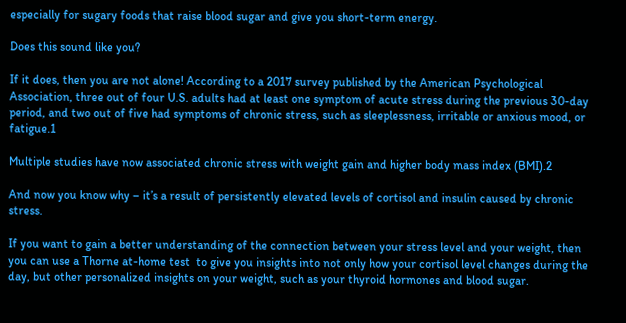especially for sugary foods that raise blood sugar and give you short-term energy.

Does this sound like you?

If it does, then you are not alone! According to a 2017 survey published by the American Psychological Association, three out of four U.S. adults had at least one symptom of acute stress during the previous 30-day period, and two out of five had symptoms of chronic stress, such as sleeplessness, irritable or anxious mood, or fatigue.1

Multiple studies have now associated chronic stress with weight gain and higher body mass index (BMI).2

And now you know why – it’s a result of persistently elevated levels of cortisol and insulin caused by chronic stress.

If you want to gain a better understanding of the connection between your stress level and your weight, then you can use a Thorne at-home test  to give you insights into not only how your cortisol level changes during the day, but other personalized insights on your weight, such as your thyroid hormones and blood sugar.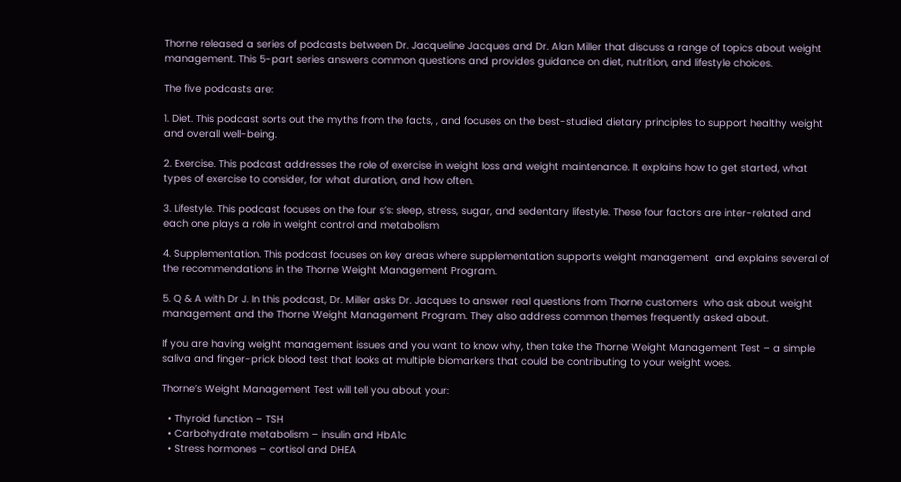Thorne released a series of podcasts between Dr. Jacqueline Jacques and Dr. Alan Miller that discuss a range of topics about weight management. This 5-part series answers common questions and provides guidance on diet, nutrition, and lifestyle choices.

The five podcasts are:

1. Diet. This podcast sorts out the myths from the facts, , and focuses on the best-studied dietary principles to support healthy weight and overall well-being.

2. Exercise. This podcast addresses the role of exercise in weight loss and weight maintenance. It explains how to get started, what types of exercise to consider, for what duration, and how often.

3. Lifestyle. This podcast focuses on the four s’s: sleep, stress, sugar, and sedentary lifestyle. These four factors are inter-related and each one plays a role in weight control and metabolism

4. Supplementation. This podcast focuses on key areas where supplementation supports weight management  and explains several of the recommendations in the Thorne Weight Management Program.

5. Q & A with Dr J. In this podcast, Dr. Miller asks Dr. Jacques to answer real questions from Thorne customers  who ask about weight management and the Thorne Weight Management Program. They also address common themes frequently asked about.

If you are having weight management issues and you want to know why, then take the Thorne Weight Management Test – a simple saliva and finger-prick blood test that looks at multiple biomarkers that could be contributing to your weight woes.

Thorne’s Weight Management Test will tell you about your:

  • Thyroid function – TSH
  • Carbohydrate metabolism – insulin and HbA1c
  • Stress hormones – cortisol and DHEA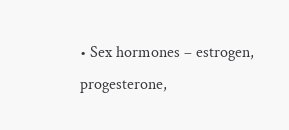• Sex hormones – estrogen, progesterone,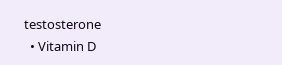testosterone
  • Vitamin D